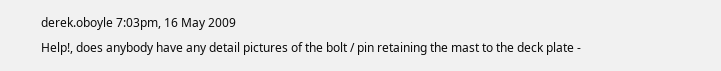derek.oboyle 7:03pm, 16 May 2009
Help!, does anybody have any detail pictures of the bolt / pin retaining the mast to the deck plate -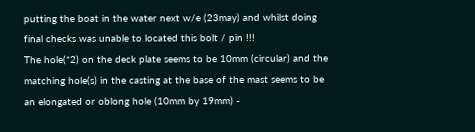putting the boat in the water next w/e (23may) and whilst doing final checks was unable to located this bolt / pin !!!
The hole(*2) on the deck plate seems to be 10mm (circular) and the matching hole(s) in the casting at the base of the mast seems to be an elongated or oblong hole (10mm by 19mm) -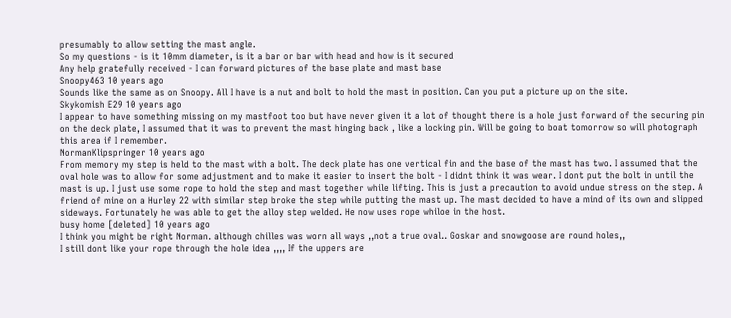presumably to allow setting the mast angle.
So my questions - is it 10mm diameter, is it a bar or bar with head and how is it secured
Any help gratefully received - I can forward pictures of the base plate and mast base
Snoopy463 10 years ago
Sounds like the same as on Snoopy. All I have is a nut and bolt to hold the mast in position. Can you put a picture up on the site.
Skykomish E29 10 years ago
I appear to have something missing on my mastfoot too but have never given it a lot of thought there is a hole just forward of the securing pin on the deck plate, I assumed that it was to prevent the mast hinging back , like a locking pin. Will be going to boat tomorrow so will photograph this area if I remember.
NormanKlipspringer 10 years ago
From memory my step is held to the mast with a bolt. The deck plate has one vertical fin and the base of the mast has two. I assumed that the oval hole was to allow for some adjustment and to make it easier to insert the bolt - I didnt think it was wear. I dont put the bolt in until the mast is up. I just use some rope to hold the step and mast together while lifting. This is just a precaution to avoid undue stress on the step. A friend of mine on a Hurley 22 with similar step broke the step while putting the mast up. The mast decided to have a mind of its own and slipped sideways. Fortunately he was able to get the alloy step welded. He now uses rope whiloe in the host.
busy home [deleted] 10 years ago
I think you might be right Norman. although chilles was worn all ways ,,not a true oval.. Goskar and snowgoose are round holes,,
I still dont like your rope through the hole idea ,,,, If the uppers are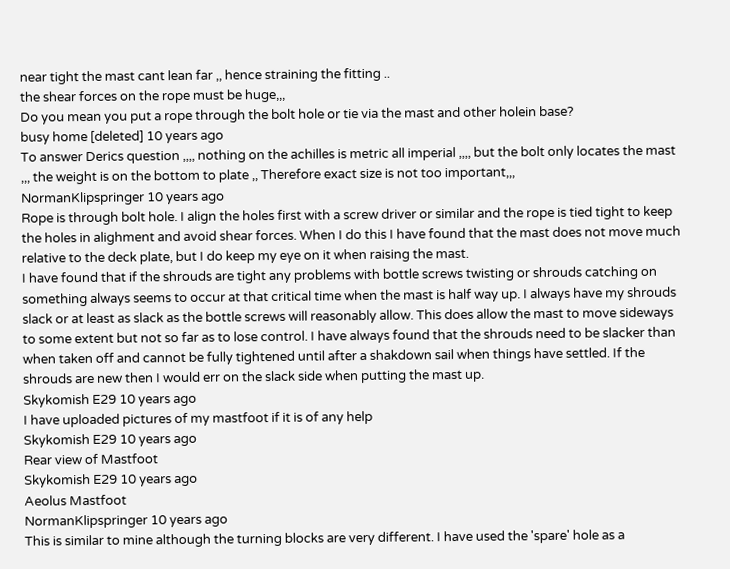near tight the mast cant lean far ,, hence straining the fitting ..
the shear forces on the rope must be huge,,,
Do you mean you put a rope through the bolt hole or tie via the mast and other holein base?
busy home [deleted] 10 years ago
To answer Derics question ,,,, nothing on the achilles is metric all imperial ,,,, but the bolt only locates the mast ,,, the weight is on the bottom to plate ,, Therefore exact size is not too important,,,
NormanKlipspringer 10 years ago
Rope is through bolt hole. I align the holes first with a screw driver or similar and the rope is tied tight to keep the holes in alighment and avoid shear forces. When I do this I have found that the mast does not move much relative to the deck plate, but I do keep my eye on it when raising the mast.
I have found that if the shrouds are tight any problems with bottle screws twisting or shrouds catching on something always seems to occur at that critical time when the mast is half way up. I always have my shrouds slack or at least as slack as the bottle screws will reasonably allow. This does allow the mast to move sideways to some extent but not so far as to lose control. I have always found that the shrouds need to be slacker than when taken off and cannot be fully tightened until after a shakdown sail when things have settled. If the shrouds are new then I would err on the slack side when putting the mast up.
Skykomish E29 10 years ago
I have uploaded pictures of my mastfoot if it is of any help
Skykomish E29 10 years ago
Rear view of Mastfoot
Skykomish E29 10 years ago
Aeolus Mastfoot
NormanKlipspringer 10 years ago
This is similar to mine although the turning blocks are very different. I have used the 'spare' hole as a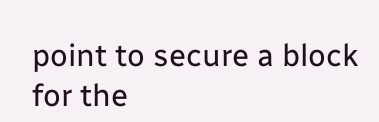point to secure a block for the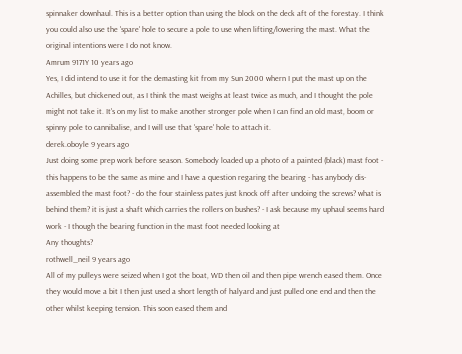spinnaker downhaul. This is a better option than using the block on the deck aft of the forestay. I think you could also use the 'spare' hole to secure a pole to use when lifting/lowering the mast. What the original intentions were I do not know.
Amrum 9171Y 10 years ago
Yes, I did intend to use it for the demasting kit from my Sun 2000 whern I put the mast up on the Achilles, but chickened out, as I think the mast weighs at least twice as much, and I thought the pole might not take it. It's on my list to make another stronger pole when I can find an old mast, boom or spinny pole to cannibalise, and I will use that 'spare' hole to attach it.
derek.oboyle 9 years ago
Just doing some prep work before season. Somebody loaded up a photo of a painted (black) mast foot - this happens to be the same as mine and I have a question regaring the bearing - has anybody dis-assembled the mast foot? - do the four stainless pates just knock off after undoing the screws? what is behind them? it is just a shaft which carries the rollers on bushes? - I ask because my uphaul seems hard work - I though the bearing function in the mast foot needed looking at
Any thoughts?
rothwell_neil 9 years ago
All of my pulleys were seized when I got the boat, WD then oil and then pipe wrench eased them. Once they would move a bit I then just used a short length of halyard and just pulled one end and then the other whilst keeping tension. This soon eased them and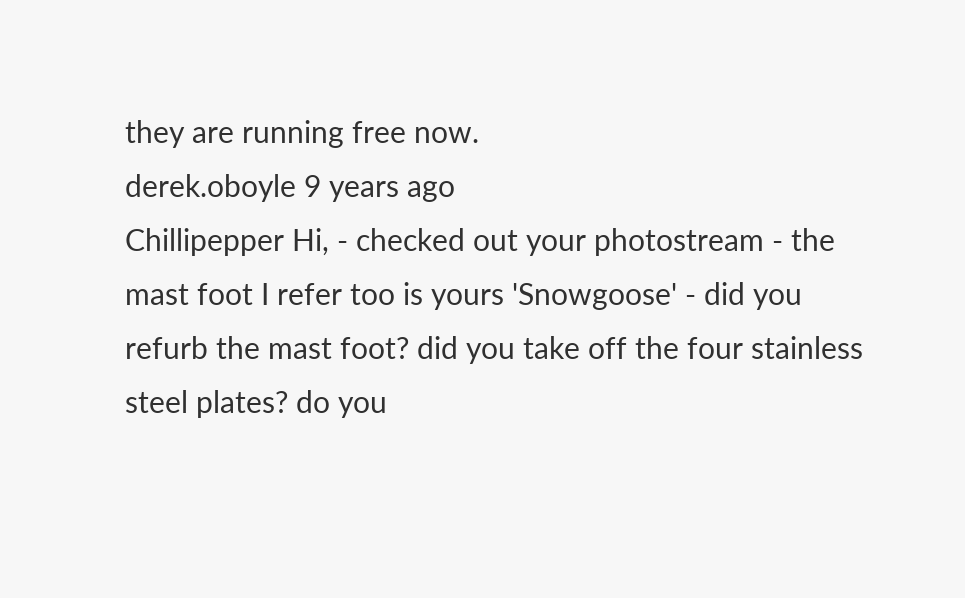they are running free now.
derek.oboyle 9 years ago
Chillipepper Hi, - checked out your photostream - the mast foot I refer too is yours 'Snowgoose' - did you refurb the mast foot? did you take off the four stainless steel plates? do you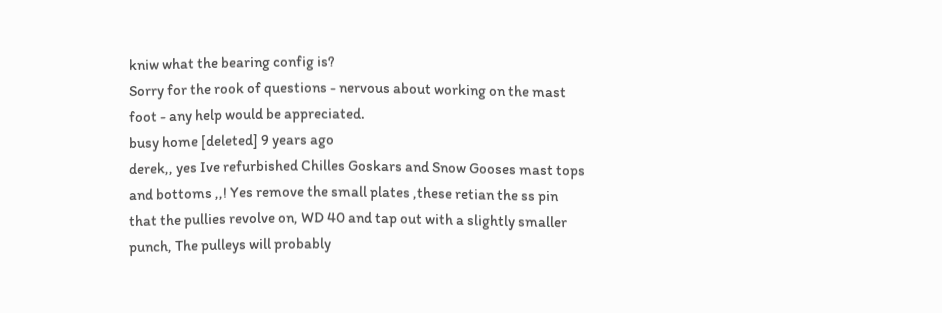kniw what the bearing config is?
Sorry for the rook of questions - nervous about working on the mast foot - any help would be appreciated.
busy home [deleted] 9 years ago
derek,, yes Ive refurbished Chilles Goskars and Snow Gooses mast tops and bottoms ,,! Yes remove the small plates ,these retian the ss pin that the pullies revolve on, WD 40 and tap out with a slightly smaller punch, The pulleys will probably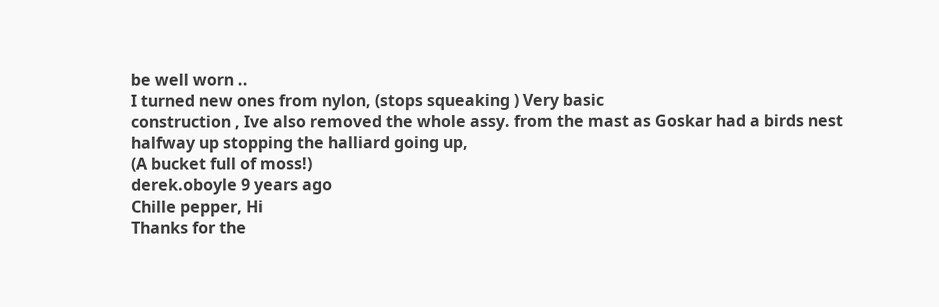be well worn ..
I turned new ones from nylon, (stops squeaking ) Very basic
construction , Ive also removed the whole assy. from the mast as Goskar had a birds nest halfway up stopping the halliard going up,
(A bucket full of moss!)
derek.oboyle 9 years ago
Chille pepper, Hi
Thanks for the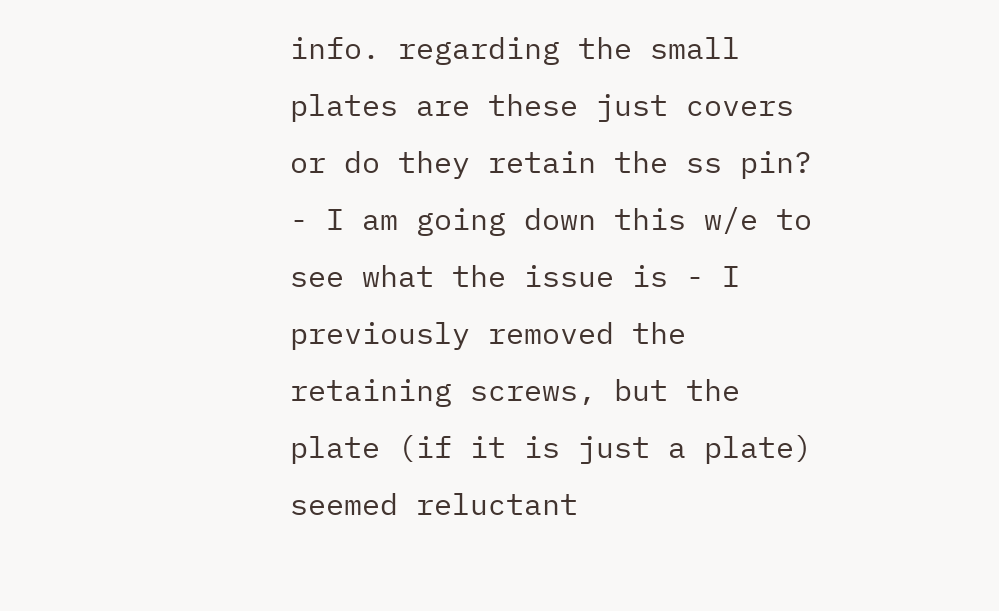info. regarding the small plates are these just covers or do they retain the ss pin? - I am going down this w/e to see what the issue is - I previously removed the retaining screws, but the plate (if it is just a plate) seemed reluctant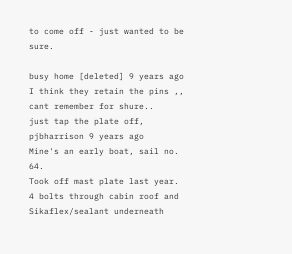to come off - just wanted to be sure.

busy home [deleted] 9 years ago
I think they retain the pins ,, cant remember for shure..
just tap the plate off,
pjbharrison 9 years ago
Mine's an early boat, sail no. 64.
Took off mast plate last year. 4 bolts through cabin roof and Sikaflex/sealant underneath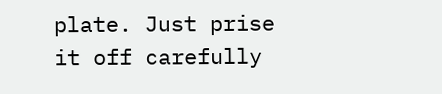plate. Just prise it off carefully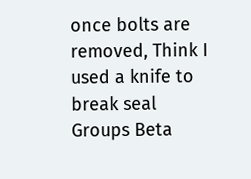once bolts are removed, Think I used a knife to break seal
Groups Beta